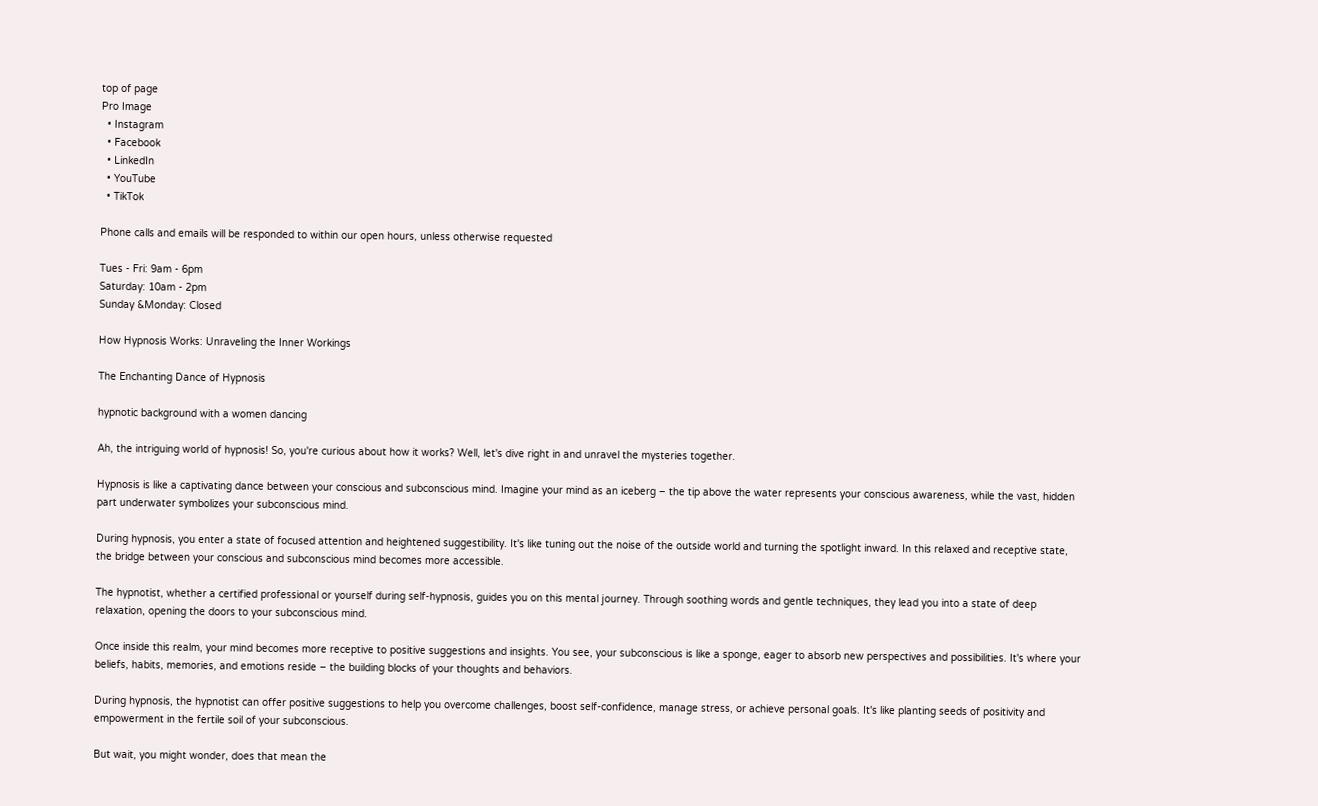top of page
Pro Image
  • Instagram
  • Facebook
  • LinkedIn
  • YouTube
  • TikTok

Phone calls and emails will be responded to within our open hours, unless otherwise requested

Tues - Fri: 9am - 6pm
Saturday: 10am - 2pm
Sunday &Monday: Closed

How Hypnosis Works: Unraveling the Inner Workings

The Enchanting Dance of Hypnosis

hypnotic background with a women dancing

Ah, the intriguing world of hypnosis! So, you're curious about how it works? Well, let's dive right in and unravel the mysteries together.

Hypnosis is like a captivating dance between your conscious and subconscious mind. Imagine your mind as an iceberg – the tip above the water represents your conscious awareness, while the vast, hidden part underwater symbolizes your subconscious mind.

During hypnosis, you enter a state of focused attention and heightened suggestibility. It's like tuning out the noise of the outside world and turning the spotlight inward. In this relaxed and receptive state, the bridge between your conscious and subconscious mind becomes more accessible.

The hypnotist, whether a certified professional or yourself during self-hypnosis, guides you on this mental journey. Through soothing words and gentle techniques, they lead you into a state of deep relaxation, opening the doors to your subconscious mind.

Once inside this realm, your mind becomes more receptive to positive suggestions and insights. You see, your subconscious is like a sponge, eager to absorb new perspectives and possibilities. It's where your beliefs, habits, memories, and emotions reside – the building blocks of your thoughts and behaviors.

During hypnosis, the hypnotist can offer positive suggestions to help you overcome challenges, boost self-confidence, manage stress, or achieve personal goals. It's like planting seeds of positivity and empowerment in the fertile soil of your subconscious.

But wait, you might wonder, does that mean the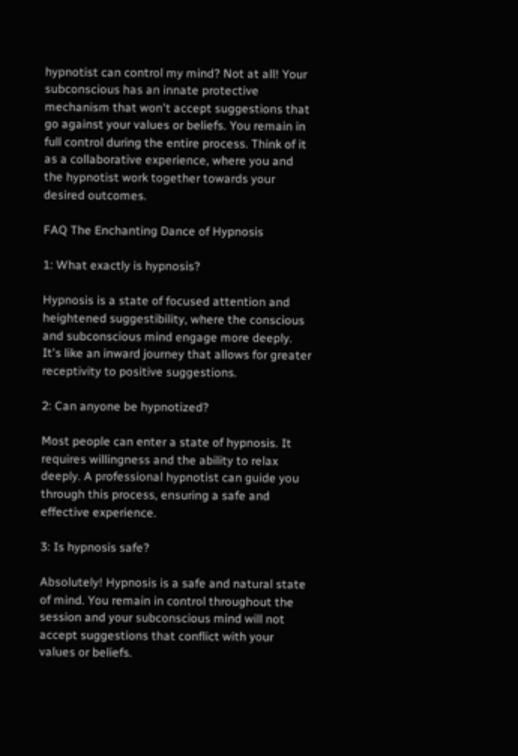hypnotist can control my mind? Not at all! Your subconscious has an innate protective mechanism that won't accept suggestions that go against your values or beliefs. You remain in full control during the entire process. Think of it as a collaborative experience, where you and the hypnotist work together towards your desired outcomes.

FAQ The Enchanting Dance of Hypnosis

1: What exactly is hypnosis?

Hypnosis is a state of focused attention and heightened suggestibility, where the conscious and subconscious mind engage more deeply. It's like an inward journey that allows for greater receptivity to positive suggestions.

2: Can anyone be hypnotized?

Most people can enter a state of hypnosis. It requires willingness and the ability to relax deeply. A professional hypnotist can guide you through this process, ensuring a safe and effective experience.

3: Is hypnosis safe?

Absolutely! Hypnosis is a safe and natural state of mind. You remain in control throughout the session and your subconscious mind will not accept suggestions that conflict with your values or beliefs.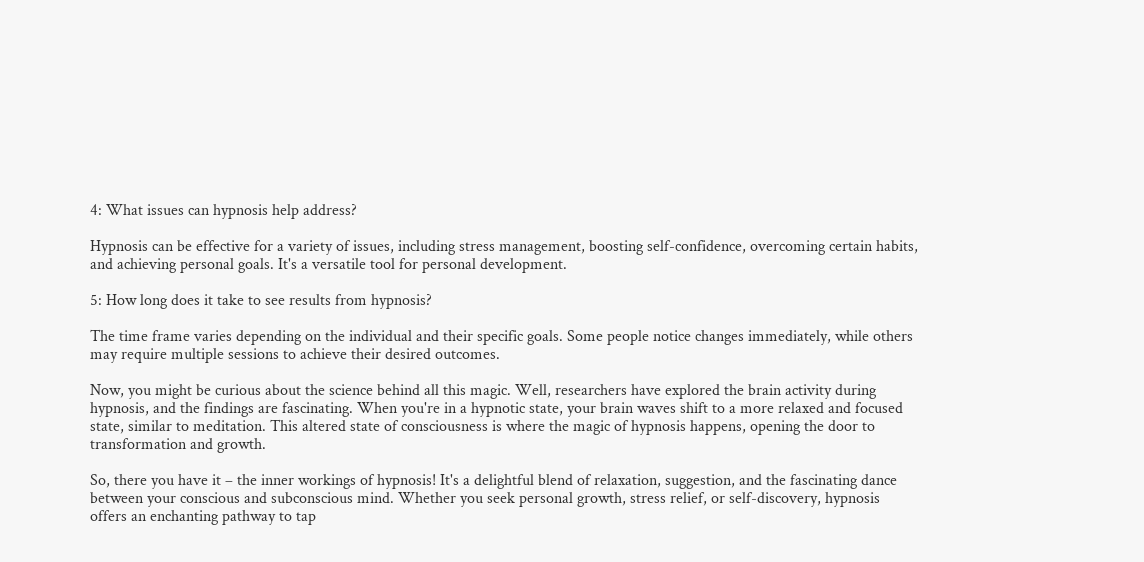4: What issues can hypnosis help address?

Hypnosis can be effective for a variety of issues, including stress management, boosting self-confidence, overcoming certain habits, and achieving personal goals. It's a versatile tool for personal development.

5: How long does it take to see results from hypnosis?

The time frame varies depending on the individual and their specific goals. Some people notice changes immediately, while others may require multiple sessions to achieve their desired outcomes.

Now, you might be curious about the science behind all this magic. Well, researchers have explored the brain activity during hypnosis, and the findings are fascinating. When you're in a hypnotic state, your brain waves shift to a more relaxed and focused state, similar to meditation. This altered state of consciousness is where the magic of hypnosis happens, opening the door to transformation and growth.

So, there you have it – the inner workings of hypnosis! It's a delightful blend of relaxation, suggestion, and the fascinating dance between your conscious and subconscious mind. Whether you seek personal growth, stress relief, or self-discovery, hypnosis offers an enchanting pathway to tap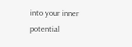into your inner potential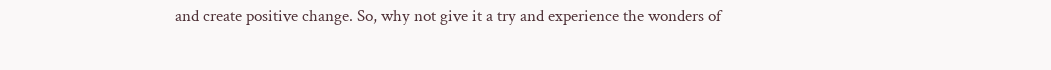and create positive change. So, why not give it a try and experience the wonders of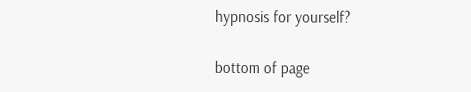hypnosis for yourself?

bottom of page